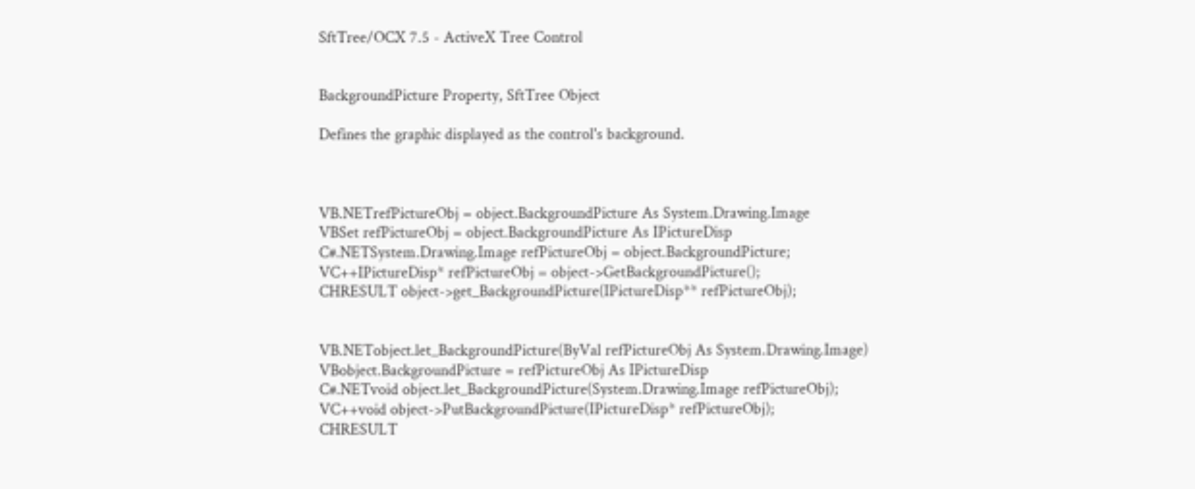SftTree/OCX 7.5 - ActiveX Tree Control


BackgroundPicture Property, SftTree Object

Defines the graphic displayed as the control's background.



VB.NETrefPictureObj = object.BackgroundPicture As System.Drawing.Image
VBSet refPictureObj = object.BackgroundPicture As IPictureDisp
C#.NETSystem.Drawing.Image refPictureObj = object.BackgroundPicture;
VC++IPictureDisp* refPictureObj = object->GetBackgroundPicture();
CHRESULT object->get_BackgroundPicture(IPictureDisp** refPictureObj);


VB.NETobject.let_BackgroundPicture(ByVal refPictureObj As System.Drawing.Image)
VBobject.BackgroundPicture = refPictureObj As IPictureDisp
C#.NETvoid object.let_BackgroundPicture(System.Drawing.Image refPictureObj);
VC++void object->PutBackgroundPicture(IPictureDisp* refPictureObj);
CHRESULT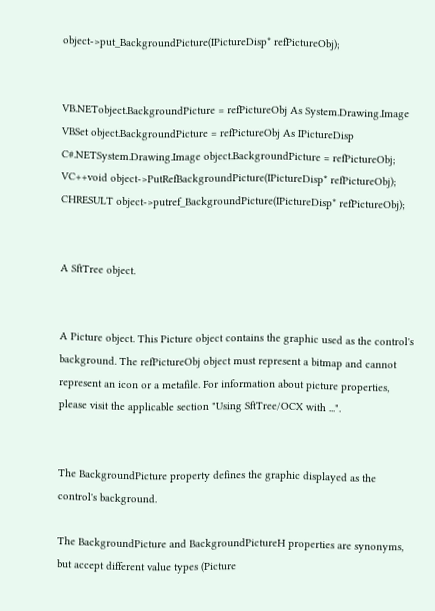object->put_BackgroundPicture(IPictureDisp* refPictureObj);


VB.NETobject.BackgroundPicture = refPictureObj As System.Drawing.Image
VBSet object.BackgroundPicture = refPictureObj As IPictureDisp
C#.NETSystem.Drawing.Image object.BackgroundPicture = refPictureObj;
VC++void object->PutRefBackgroundPicture(IPictureDisp* refPictureObj);
CHRESULT object->putref_BackgroundPicture(IPictureDisp* refPictureObj);


A SftTree object.


A Picture object. This Picture object contains the graphic used as the control's background. The refPictureObj object must represent a bitmap and cannot represent an icon or a metafile. For information about picture properties, please visit the applicable section "Using SftTree/OCX with ...".


The BackgroundPicture property defines the graphic displayed as the control's background.

The BackgroundPicture and BackgroundPictureH properties are synonyms, but accept different value types (Picture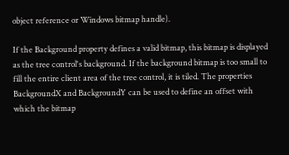object reference or Windows bitmap handle).

If the Background property defines a valid bitmap, this bitmap is displayed as the tree control's background. If the background bitmap is too small to fill the entire client area of the tree control, it is tiled. The properties BackgroundX and BackgroundY can be used to define an offset with which the bitmap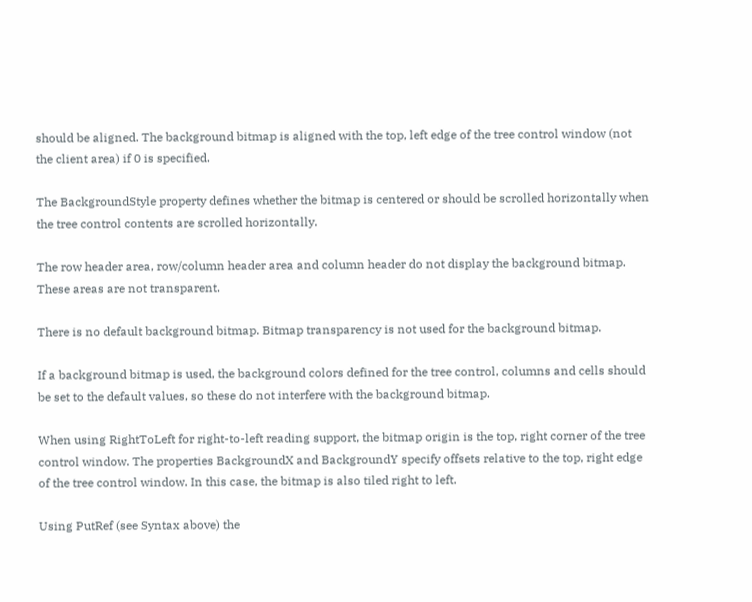should be aligned. The background bitmap is aligned with the top, left edge of the tree control window (not the client area) if 0 is specified.

The BackgroundStyle property defines whether the bitmap is centered or should be scrolled horizontally when the tree control contents are scrolled horizontally.

The row header area, row/column header area and column header do not display the background bitmap. These areas are not transparent.

There is no default background bitmap. Bitmap transparency is not used for the background bitmap.

If a background bitmap is used, the background colors defined for the tree control, columns and cells should be set to the default values, so these do not interfere with the background bitmap.

When using RightToLeft for right-to-left reading support, the bitmap origin is the top, right corner of the tree control window. The properties BackgroundX and BackgroundY specify offsets relative to the top, right edge of the tree control window. In this case, the bitmap is also tiled right to left.

Using PutRef (see Syntax above) the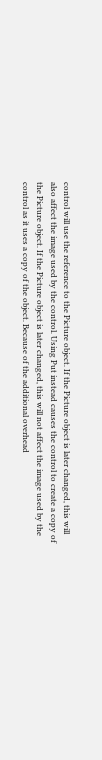control will use the reference to the Picture object. If the Picture object is later changed, this will also affect the image used by the control. Using Put instead causes the control to create a copy of the Picture object. If the Picture object is later changed, this will not affect the image used by the control as it uses a copy of the object. Because of the additional overhead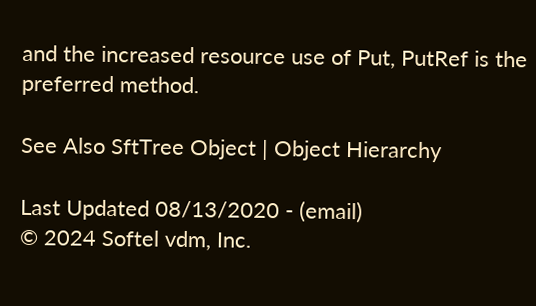and the increased resource use of Put, PutRef is the preferred method.

See Also SftTree Object | Object Hierarchy

Last Updated 08/13/2020 - (email)
© 2024 Softel vdm, Inc.